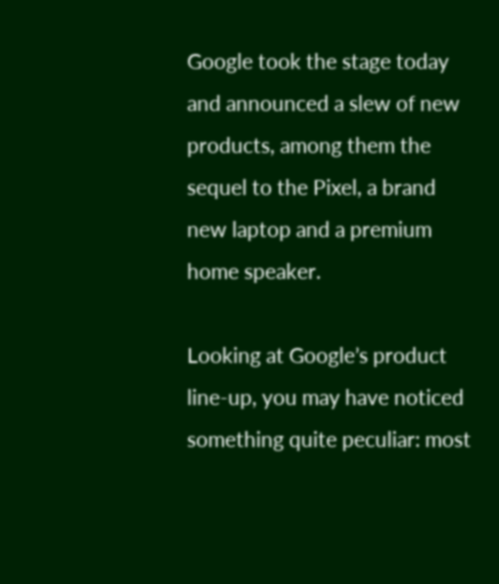Google took the stage today and announced a slew of new products, among them the sequel to the Pixel, a brand new laptop and a premium home speaker.

Looking at Google’s product line-up, you may have noticed something quite peculiar: most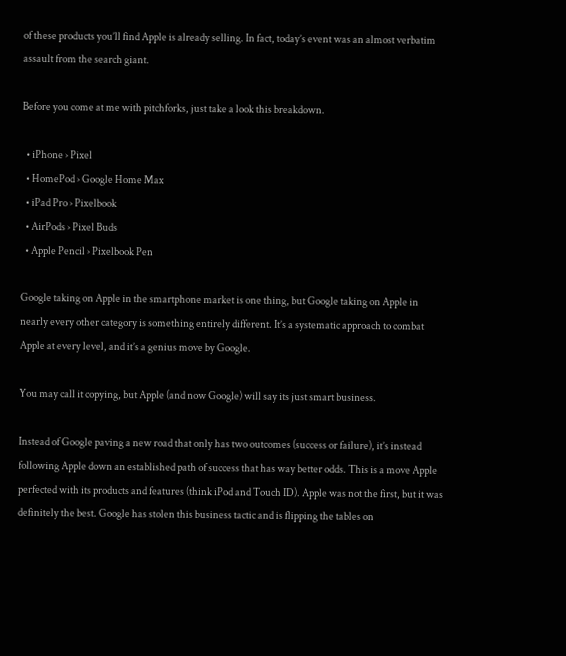of these products you’ll find Apple is already selling. In fact, today’s event was an almost verbatim assault from the search giant.

Before you come at me with pitchforks, just take a look this breakdown.

  • iPhone › Pixel
  • HomePod › Google Home Max
  • iPad Pro › Pixelbook
  • AirPods › Pixel Buds
  • Apple Pencil › Pixelbook Pen

Google taking on Apple in the smartphone market is one thing, but Google taking on Apple in nearly every other category is something entirely different. It’s a systematic approach to combat Apple at every level, and it’s a genius move by Google.

You may call it copying, but Apple (and now Google) will say its just smart business.

Instead of Google paving a new road that only has two outcomes (success or failure), it’s instead following Apple down an established path of success that has way better odds. This is a move Apple perfected with its products and features (think iPod and Touch ID). Apple was not the first, but it was definitely the best. Google has stolen this business tactic and is flipping the tables on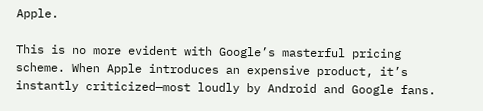Apple.

This is no more evident with Google’s masterful pricing scheme. When Apple introduces an expensive product, it’s instantly criticized—most loudly by Android and Google fans.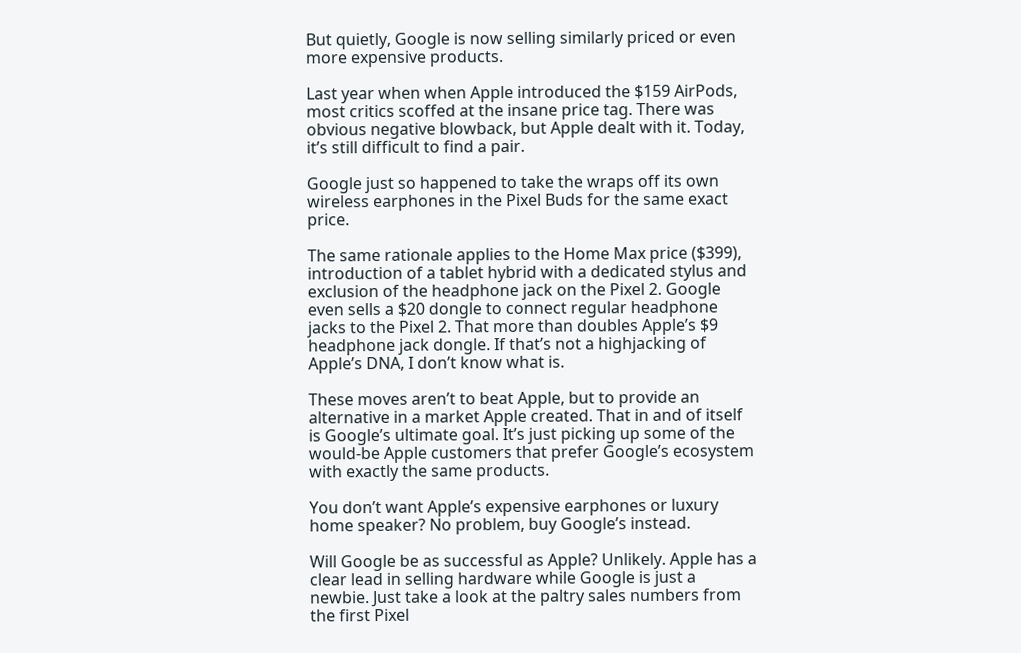But quietly, Google is now selling similarly priced or even more expensive products.

Last year when when Apple introduced the $159 AirPods, most critics scoffed at the insane price tag. There was obvious negative blowback, but Apple dealt with it. Today, it’s still difficult to find a pair.

Google just so happened to take the wraps off its own wireless earphones in the Pixel Buds for the same exact price.

The same rationale applies to the Home Max price ($399), introduction of a tablet hybrid with a dedicated stylus and exclusion of the headphone jack on the Pixel 2. Google even sells a $20 dongle to connect regular headphone jacks to the Pixel 2. That more than doubles Apple’s $9 headphone jack dongle. If that’s not a highjacking of Apple’s DNA, I don’t know what is.

These moves aren’t to beat Apple, but to provide an alternative in a market Apple created. That in and of itself is Google’s ultimate goal. It’s just picking up some of the would-be Apple customers that prefer Google’s ecosystem with exactly the same products.

You don’t want Apple’s expensive earphones or luxury home speaker? No problem, buy Google’s instead.

Will Google be as successful as Apple? Unlikely. Apple has a clear lead in selling hardware while Google is just a newbie. Just take a look at the paltry sales numbers from the first Pixel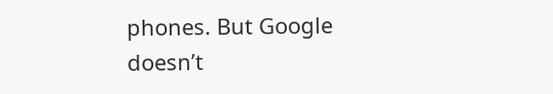phones. But Google doesn’t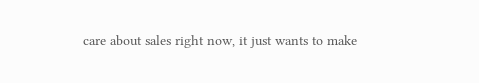care about sales right now, it just wants to make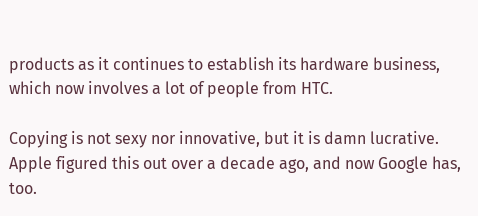products as it continues to establish its hardware business, which now involves a lot of people from HTC.

Copying is not sexy nor innovative, but it is damn lucrative. Apple figured this out over a decade ago, and now Google has, too.